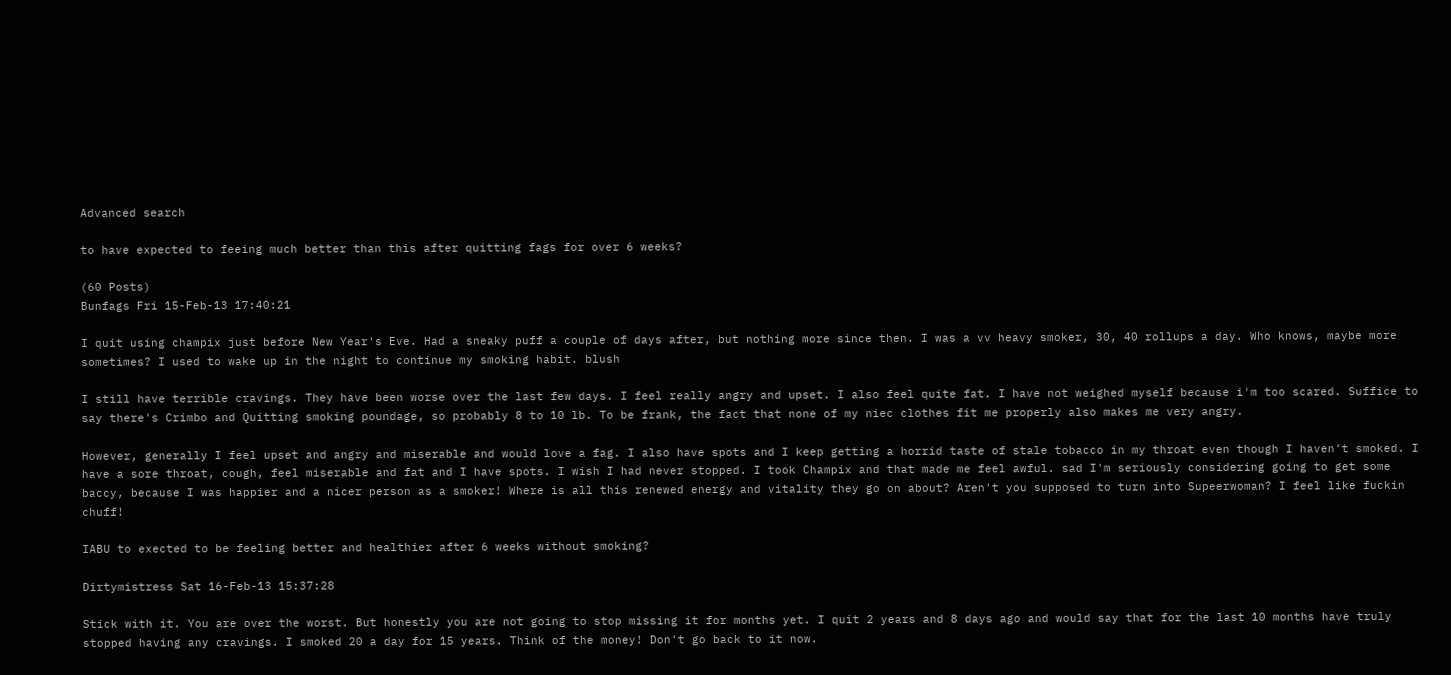Advanced search

to have expected to feeing much better than this after quitting fags for over 6 weeks?

(60 Posts)
Bunfags Fri 15-Feb-13 17:40:21

I quit using champix just before New Year's Eve. Had a sneaky puff a couple of days after, but nothing more since then. I was a vv heavy smoker, 30, 40 rollups a day. Who knows, maybe more sometimes? I used to wake up in the night to continue my smoking habit. blush

I still have terrible cravings. They have been worse over the last few days. I feel really angry and upset. I also feel quite fat. I have not weighed myself because i'm too scared. Suffice to say there's Crimbo and Quitting smoking poundage, so probably 8 to 10 lb. To be frank, the fact that none of my niec clothes fit me properly also makes me very angry.

However, generally I feel upset and angry and miserable and would love a fag. I also have spots and I keep getting a horrid taste of stale tobacco in my throat even though I haven't smoked. I have a sore throat, cough, feel miserable and fat and I have spots. I wish I had never stopped. I took Champix and that made me feel awful. sad I'm seriously considering going to get some baccy, because I was happier and a nicer person as a smoker! Where is all this renewed energy and vitality they go on about? Aren't you supposed to turn into Supeerwoman? I feel like fuckin chuff!

IABU to exected to be feeling better and healthier after 6 weeks without smoking?

Dirtymistress Sat 16-Feb-13 15:37:28

Stick with it. You are over the worst. But honestly you are not going to stop missing it for months yet. I quit 2 years and 8 days ago and would say that for the last 10 months have truly stopped having any cravings. I smoked 20 a day for 15 years. Think of the money! Don't go back to it now.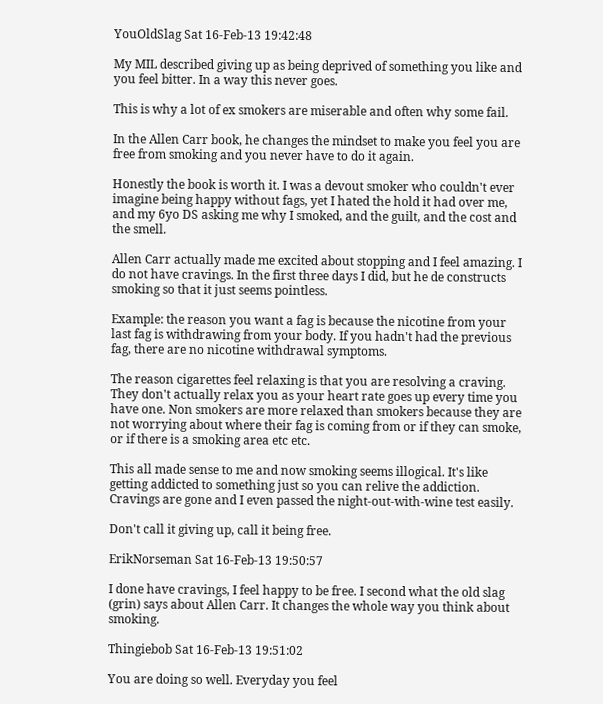YouOldSlag Sat 16-Feb-13 19:42:48

My MIL described giving up as being deprived of something you like and you feel bitter. In a way this never goes.

This is why a lot of ex smokers are miserable and often why some fail.

In the Allen Carr book, he changes the mindset to make you feel you are free from smoking and you never have to do it again.

Honestly the book is worth it. I was a devout smoker who couldn't ever imagine being happy without fags, yet I hated the hold it had over me, and my 6yo DS asking me why I smoked, and the guilt, and the cost and the smell.

Allen Carr actually made me excited about stopping and I feel amazing. I do not have cravings. In the first three days I did, but he de constructs smoking so that it just seems pointless.

Example: the reason you want a fag is because the nicotine from your last fag is withdrawing from your body. If you hadn't had the previous fag, there are no nicotine withdrawal symptoms.

The reason cigarettes feel relaxing is that you are resolving a craving. They don't actually relax you as your heart rate goes up every time you have one. Non smokers are more relaxed than smokers because they are not worrying about where their fag is coming from or if they can smoke, or if there is a smoking area etc etc.

This all made sense to me and now smoking seems illogical. It's like getting addicted to something just so you can relive the addiction. Cravings are gone and I even passed the night-out-with-wine test easily.

Don't call it giving up, call it being free.

ErikNorseman Sat 16-Feb-13 19:50:57

I done have cravings, I feel happy to be free. I second what the old slag (grin) says about Allen Carr. It changes the whole way you think about smoking.

Thingiebob Sat 16-Feb-13 19:51:02

You are doing so well. Everyday you feel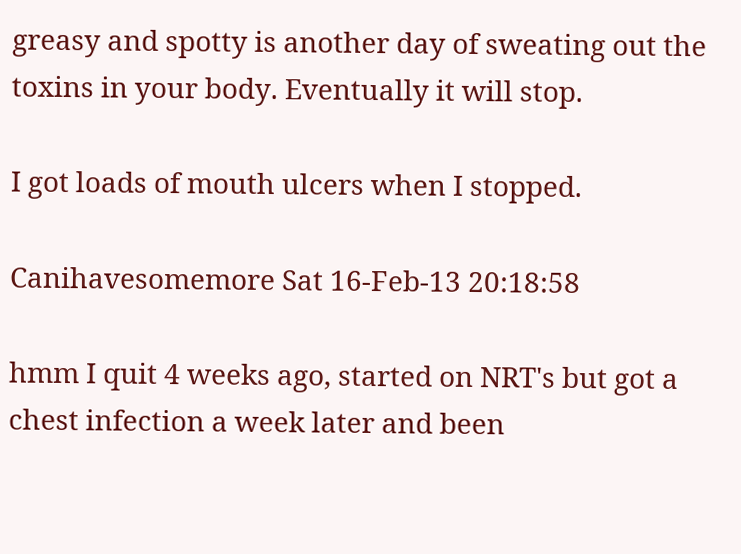greasy and spotty is another day of sweating out the toxins in your body. Eventually it will stop.

I got loads of mouth ulcers when I stopped.

Canihavesomemore Sat 16-Feb-13 20:18:58

hmm I quit 4 weeks ago, started on NRT's but got a chest infection a week later and been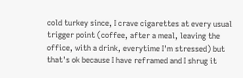cold turkey since, I crave cigarettes at every usual trigger point (coffee, after a meal, leaving the office, with a drink, everytime I'm stressed) but that's ok because I have reframed and I shrug it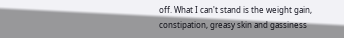off. What I can't stand is the weight gain, constipation, greasy skin and gassiness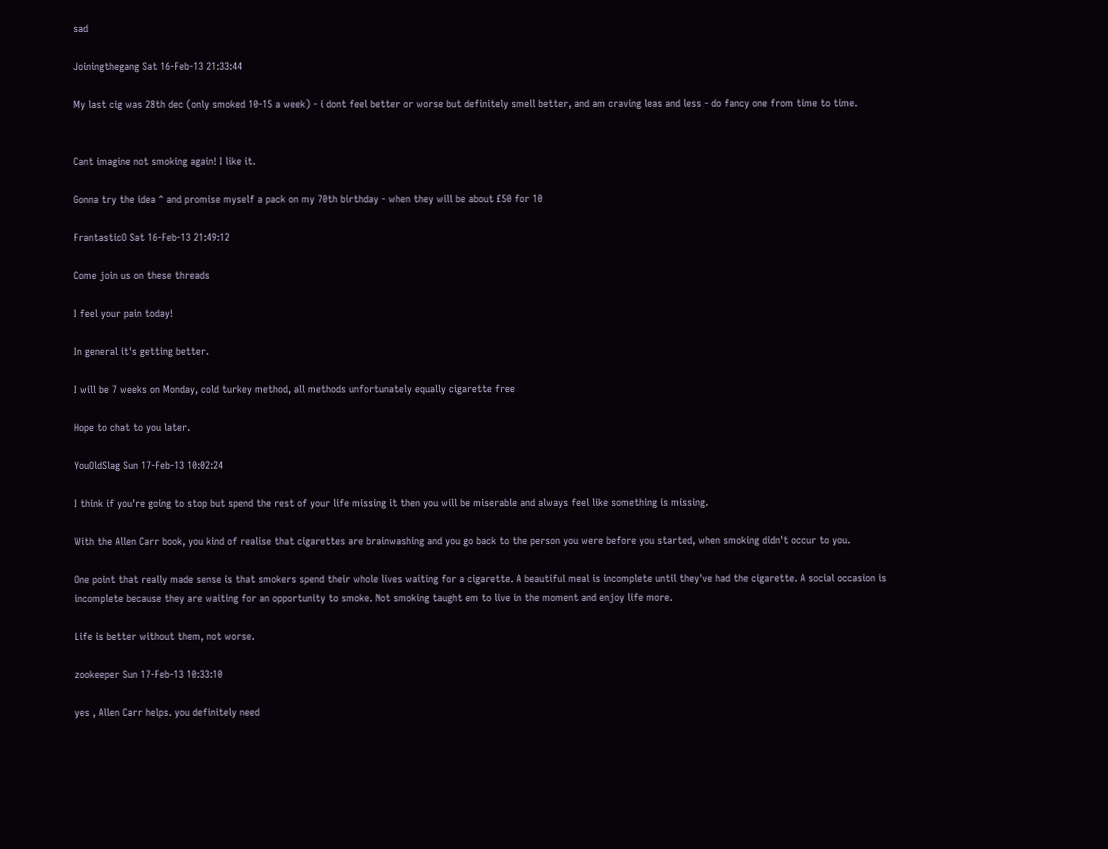sad

Joiningthegang Sat 16-Feb-13 21:33:44

My last cig was 28th dec (only smoked 10-15 a week) - i dont feel better or worse but definitely smell better, and am craving leas and less - do fancy one from time to time.


Cant imagine not smoking again! I like it.

Gonna try the idea ^ and promise myself a pack on my 70th birthday - when they will be about £50 for 10

FrantasticO Sat 16-Feb-13 21:49:12

Come join us on these threads

I feel your pain today!

In general it's getting better.

I will be 7 weeks on Monday, cold turkey method, all methods unfortunately equally cigarette free

Hope to chat to you later.

YouOldSlag Sun 17-Feb-13 10:02:24

I think if you're going to stop but spend the rest of your life missing it then you will be miserable and always feel like something is missing.

With the Allen Carr book, you kind of realise that cigarettes are brainwashing and you go back to the person you were before you started, when smoking didn't occur to you.

One point that really made sense is that smokers spend their whole lives waiting for a cigarette. A beautiful meal is incomplete until they've had the cigarette. A social occasion is incomplete because they are waiting for an opportunity to smoke. Not smoking taught em to live in the moment and enjoy life more.

Life is better without them, not worse.

zookeeper Sun 17-Feb-13 10:33:10

yes , Allen Carr helps. you definitely need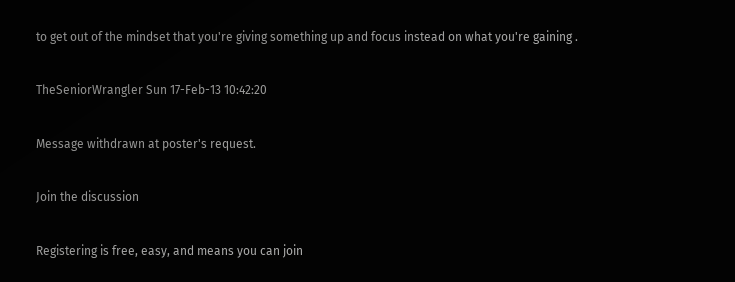to get out of the mindset that you're giving something up and focus instead on what you're gaining .

TheSeniorWrangler Sun 17-Feb-13 10:42:20

Message withdrawn at poster's request.

Join the discussion

Registering is free, easy, and means you can join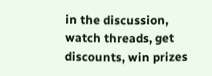in the discussion, watch threads, get discounts, win prizes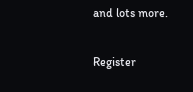and lots more.

Register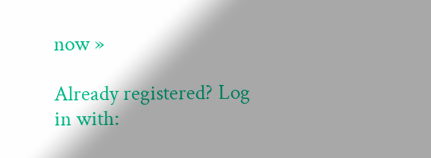now »

Already registered? Log in with: